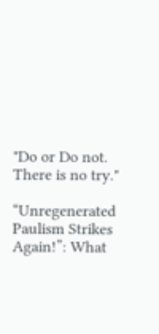"Do or Do not. There is no try."

“Unregenerated Paulism Strikes Again!”: What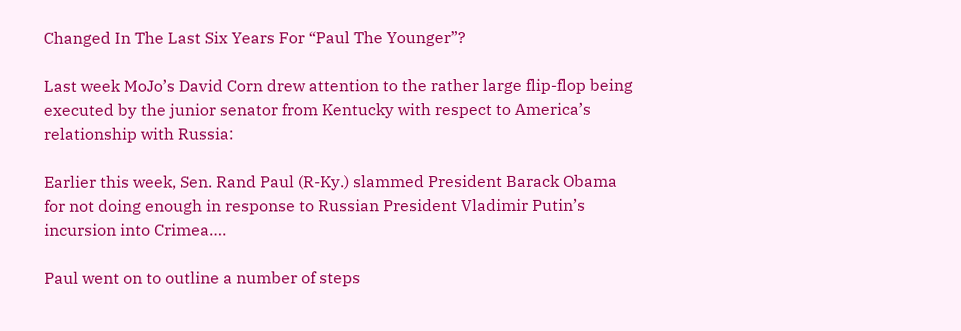Changed In The Last Six Years For “Paul The Younger”?

Last week MoJo’s David Corn drew attention to the rather large flip-flop being executed by the junior senator from Kentucky with respect to America’s relationship with Russia:

Earlier this week, Sen. Rand Paul (R-Ky.) slammed President Barack Obama for not doing enough in response to Russian President Vladimir Putin’s incursion into Crimea….

Paul went on to outline a number of steps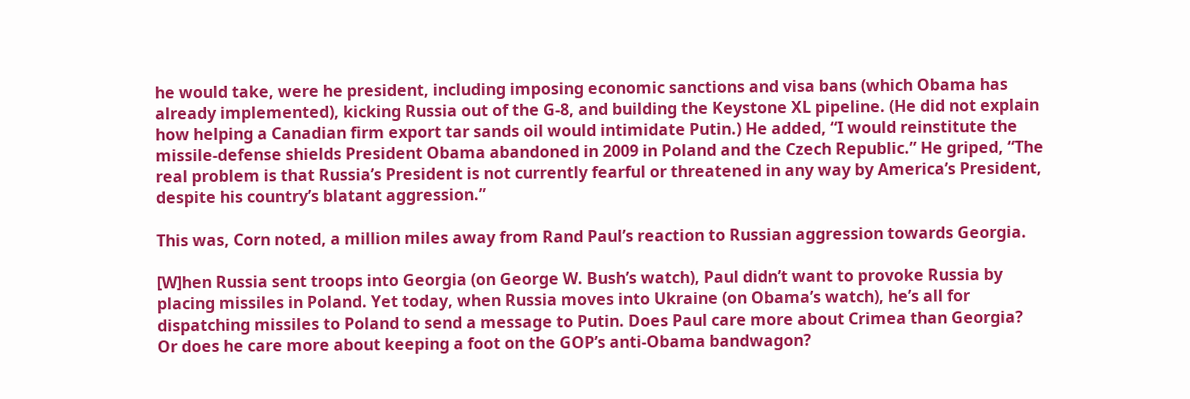he would take, were he president, including imposing economic sanctions and visa bans (which Obama has already implemented), kicking Russia out of the G-8, and building the Keystone XL pipeline. (He did not explain how helping a Canadian firm export tar sands oil would intimidate Putin.) He added, “I would reinstitute the missile-defense shields President Obama abandoned in 2009 in Poland and the Czech Republic.” He griped, “The real problem is that Russia’s President is not currently fearful or threatened in any way by America’s President, despite his country’s blatant aggression.”

This was, Corn noted, a million miles away from Rand Paul’s reaction to Russian aggression towards Georgia.

[W]hen Russia sent troops into Georgia (on George W. Bush’s watch), Paul didn’t want to provoke Russia by placing missiles in Poland. Yet today, when Russia moves into Ukraine (on Obama’s watch), he’s all for dispatching missiles to Poland to send a message to Putin. Does Paul care more about Crimea than Georgia? Or does he care more about keeping a foot on the GOP’s anti-Obama bandwagon?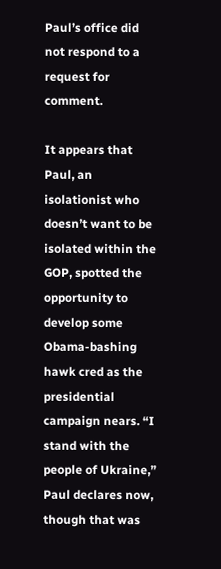Paul’s office did not respond to a request for comment.

It appears that Paul, an isolationist who doesn’t want to be isolated within the GOP, spotted the opportunity to develop some Obama-bashing hawk cred as the presidential campaign nears. “I stand with the people of Ukraine,” Paul declares now, though that was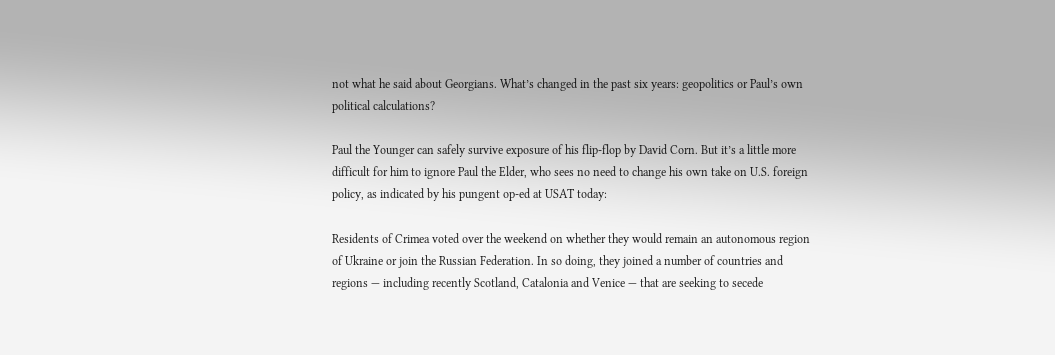not what he said about Georgians. What’s changed in the past six years: geopolitics or Paul’s own political calculations?

Paul the Younger can safely survive exposure of his flip-flop by David Corn. But it’s a little more difficult for him to ignore Paul the Elder, who sees no need to change his own take on U.S. foreign policy, as indicated by his pungent op-ed at USAT today:

Residents of Crimea voted over the weekend on whether they would remain an autonomous region of Ukraine or join the Russian Federation. In so doing, they joined a number of countries and regions — including recently Scotland, Catalonia and Venice — that are seeking to secede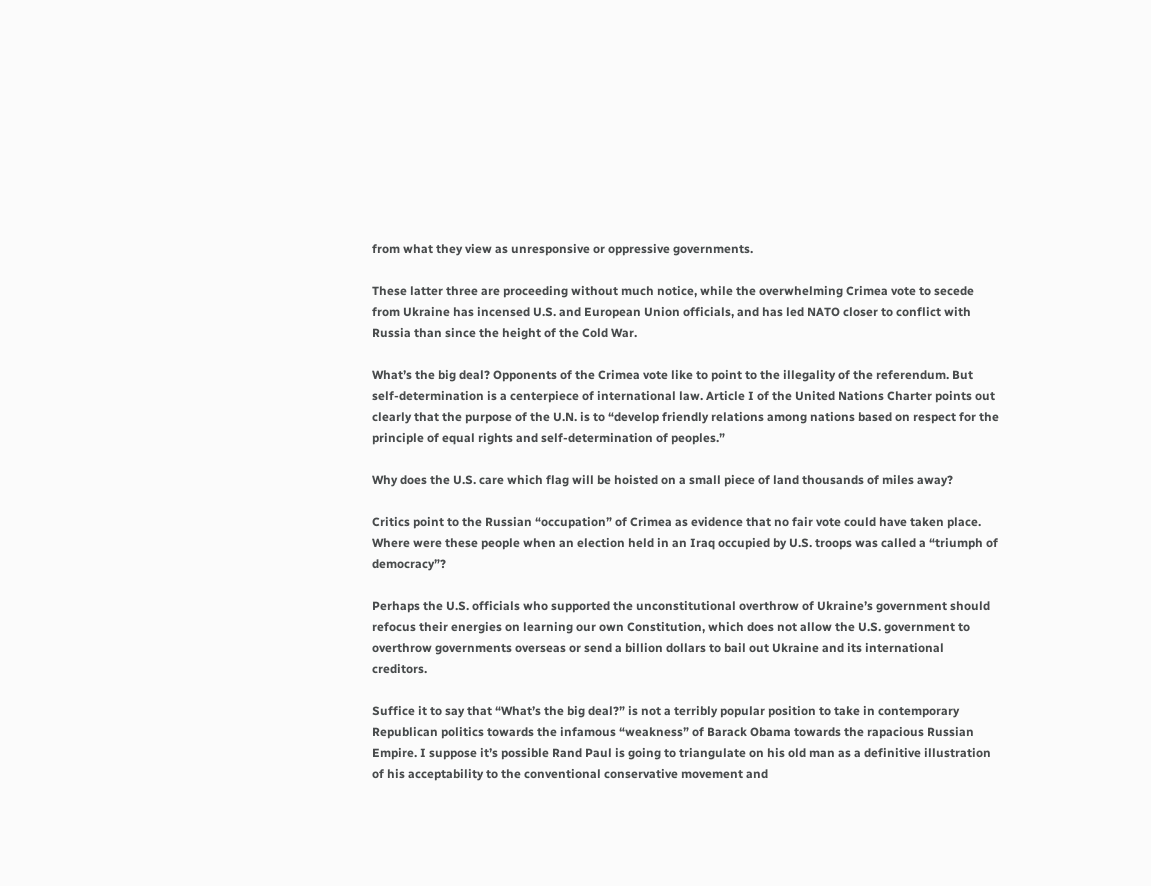from what they view as unresponsive or oppressive governments.

These latter three are proceeding without much notice, while the overwhelming Crimea vote to secede from Ukraine has incensed U.S. and European Union officials, and has led NATO closer to conflict with Russia than since the height of the Cold War.

What’s the big deal? Opponents of the Crimea vote like to point to the illegality of the referendum. But self-determination is a centerpiece of international law. Article I of the United Nations Charter points out clearly that the purpose of the U.N. is to “develop friendly relations among nations based on respect for the principle of equal rights and self-determination of peoples.”

Why does the U.S. care which flag will be hoisted on a small piece of land thousands of miles away?

Critics point to the Russian “occupation” of Crimea as evidence that no fair vote could have taken place. Where were these people when an election held in an Iraq occupied by U.S. troops was called a “triumph of democracy”?

Perhaps the U.S. officials who supported the unconstitutional overthrow of Ukraine’s government should refocus their energies on learning our own Constitution, which does not allow the U.S. government to overthrow governments overseas or send a billion dollars to bail out Ukraine and its international creditors.

Suffice it to say that “What’s the big deal?” is not a terribly popular position to take in contemporary Republican politics towards the infamous “weakness” of Barack Obama towards the rapacious Russian Empire. I suppose it’s possible Rand Paul is going to triangulate on his old man as a definitive illustration of his acceptability to the conventional conservative movement and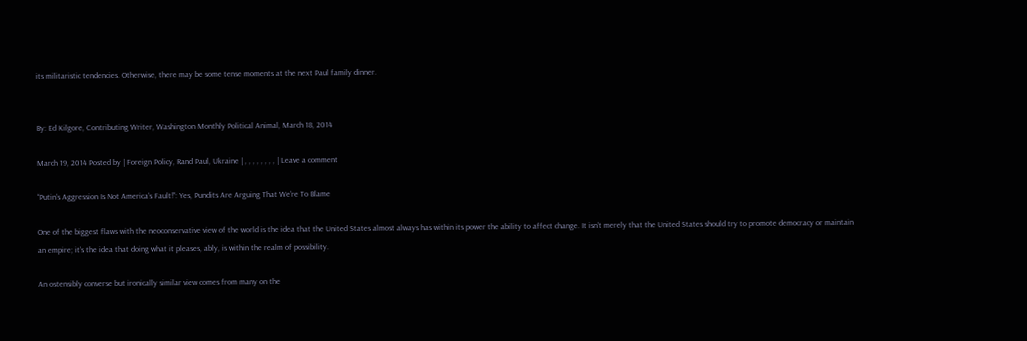its militaristic tendencies. Otherwise, there may be some tense moments at the next Paul family dinner.


By: Ed Kilgore, Contributing Writer, Washington Monthly Political Animal, March 18, 2014

March 19, 2014 Posted by | Foreign Policy, Rand Paul, Ukraine | , , , , , , , , | Leave a comment

“Putin’s Aggression Is Not America’s Fault!”: Yes, Pundits Are Arguing That We’re To Blame

One of the biggest flaws with the neoconservative view of the world is the idea that the United States almost always has within its power the ability to affect change. It isn’t merely that the United States should try to promote democracy or maintain an empire; it’s the idea that doing what it pleases, ably, is within the realm of possibility.

An ostensibly converse but ironically similar view comes from many on the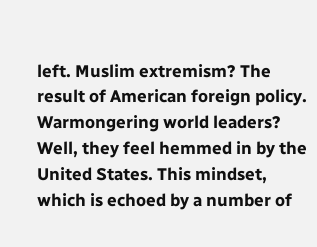left. Muslim extremism? The result of American foreign policy. Warmongering world leaders? Well, they feel hemmed in by the United States. This mindset, which is echoed by a number of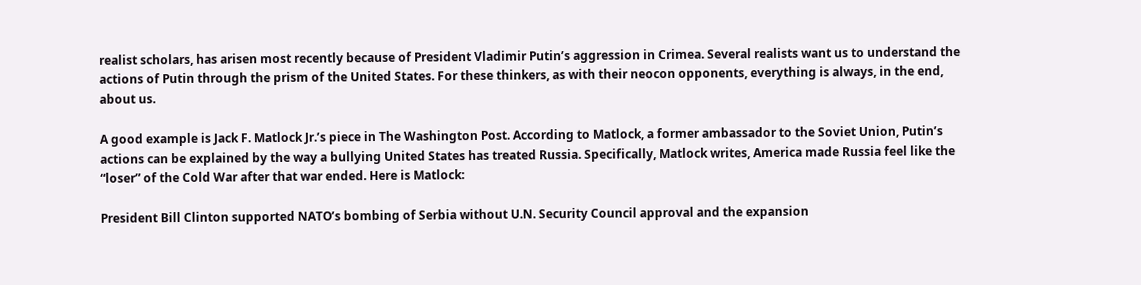realist scholars, has arisen most recently because of President Vladimir Putin’s aggression in Crimea. Several realists want us to understand the actions of Putin through the prism of the United States. For these thinkers, as with their neocon opponents, everything is always, in the end, about us.

A good example is Jack F. Matlock Jr.’s piece in The Washington Post. According to Matlock, a former ambassador to the Soviet Union, Putin’s actions can be explained by the way a bullying United States has treated Russia. Specifically, Matlock writes, America made Russia feel like the “loser” of the Cold War after that war ended. Here is Matlock:

President Bill Clinton supported NATO’s bombing of Serbia without U.N. Security Council approval and the expansion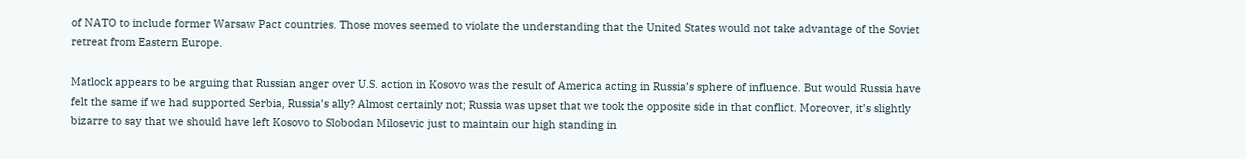of NATO to include former Warsaw Pact countries. Those moves seemed to violate the understanding that the United States would not take advantage of the Soviet retreat from Eastern Europe.

Matlock appears to be arguing that Russian anger over U.S. action in Kosovo was the result of America acting in Russia’s sphere of influence. But would Russia have felt the same if we had supported Serbia, Russia’s ally? Almost certainly not; Russia was upset that we took the opposite side in that conflict. Moreover, it’s slightly bizarre to say that we should have left Kosovo to Slobodan Milosevic just to maintain our high standing in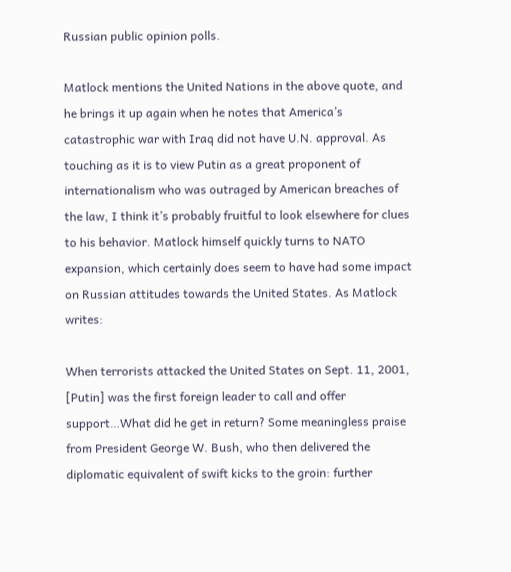Russian public opinion polls.

Matlock mentions the United Nations in the above quote, and he brings it up again when he notes that America’s catastrophic war with Iraq did not have U.N. approval. As touching as it is to view Putin as a great proponent of internationalism who was outraged by American breaches of the law, I think it’s probably fruitful to look elsewhere for clues to his behavior. Matlock himself quickly turns to NATO expansion, which certainly does seem to have had some impact on Russian attitudes towards the United States. As Matlock writes:

When terrorists attacked the United States on Sept. 11, 2001, [Putin] was the first foreign leader to call and offer support…What did he get in return? Some meaningless praise from President George W. Bush, who then delivered the diplomatic equivalent of swift kicks to the groin: further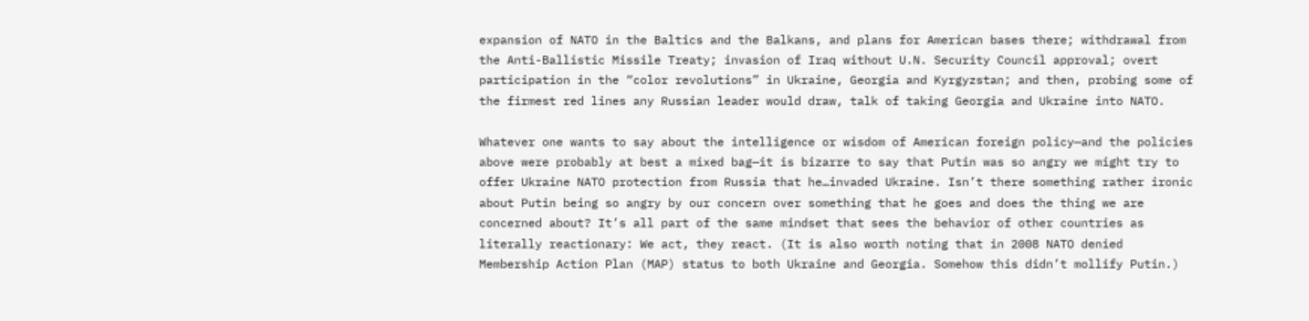expansion of NATO in the Baltics and the Balkans, and plans for American bases there; withdrawal from the Anti-Ballistic Missile Treaty; invasion of Iraq without U.N. Security Council approval; overt participation in the “color revolutions” in Ukraine, Georgia and Kyrgyzstan; and then, probing some of the firmest red lines any Russian leader would draw, talk of taking Georgia and Ukraine into NATO.

Whatever one wants to say about the intelligence or wisdom of American foreign policy—and the policies above were probably at best a mixed bag—it is bizarre to say that Putin was so angry we might try to offer Ukraine NATO protection from Russia that he…invaded Ukraine. Isn’t there something rather ironic about Putin being so angry by our concern over something that he goes and does the thing we are concerned about? It’s all part of the same mindset that sees the behavior of other countries as literally reactionary: We act, they react. (It is also worth noting that in 2008 NATO denied Membership Action Plan (MAP) status to both Ukraine and Georgia. Somehow this didn’t mollify Putin.)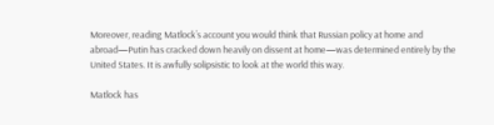Moreover, reading Matlock’s account you would think that Russian policy at home and abroad—Putin has cracked down heavily on dissent at home—was determined entirely by the United States. It is awfully solipsistic to look at the world this way.

Matlock has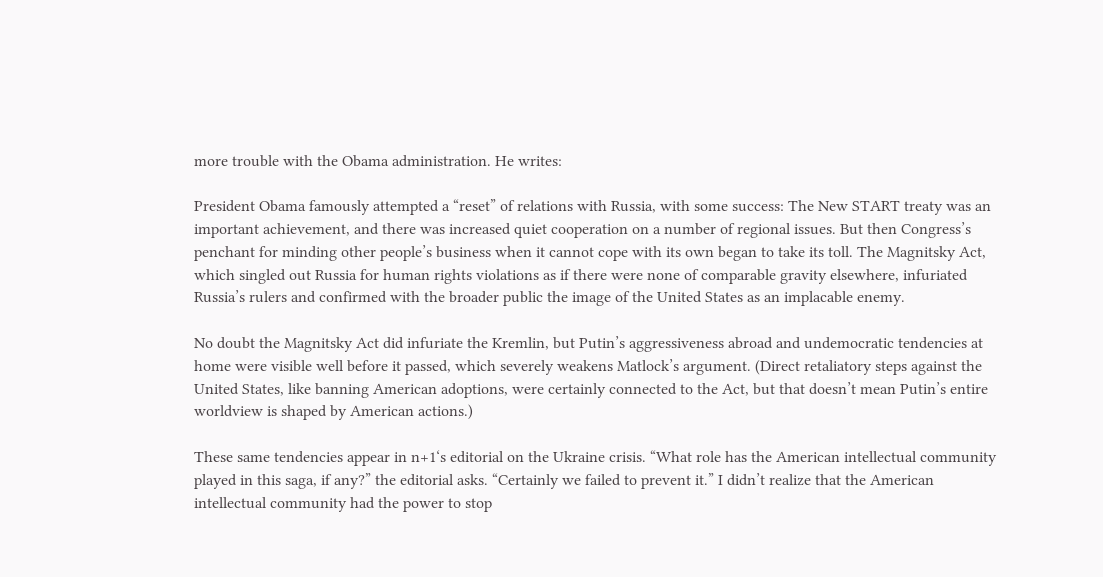more trouble with the Obama administration. He writes:

President Obama famously attempted a “reset” of relations with Russia, with some success: The New START treaty was an important achievement, and there was increased quiet cooperation on a number of regional issues. But then Congress’s penchant for minding other people’s business when it cannot cope with its own began to take its toll. The Magnitsky Act, which singled out Russia for human rights violations as if there were none of comparable gravity elsewhere, infuriated Russia’s rulers and confirmed with the broader public the image of the United States as an implacable enemy.

No doubt the Magnitsky Act did infuriate the Kremlin, but Putin’s aggressiveness abroad and undemocratic tendencies at home were visible well before it passed, which severely weakens Matlock’s argument. (Direct retaliatory steps against the United States, like banning American adoptions, were certainly connected to the Act, but that doesn’t mean Putin’s entire worldview is shaped by American actions.)

These same tendencies appear in n+1‘s editorial on the Ukraine crisis. “What role has the American intellectual community played in this saga, if any?” the editorial asks. “Certainly we failed to prevent it.” I didn’t realize that the American intellectual community had the power to stop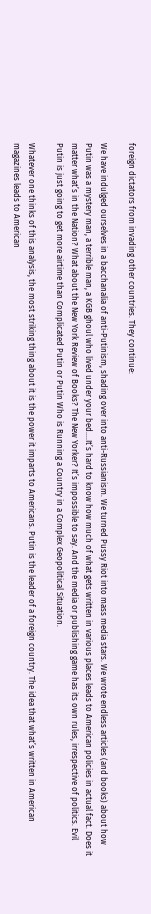foreign dictators from invading other countries. They continue:

We have indulged ourselves in a bacchanalia of anti-Putinism, shading over into anti-Russianism. We turned Pussy Riot into mass media stars. We wrote endless articles (and books) about how Putin was a mystery man, a terrible man, a KGB ghoul who lived under your bed….It’s hard to know how much of what gets written in various places leads to American policies in actual fact. Does it matter what’s in the Nation? What about the New York Review of Books? The New Yorker? It’s impossible to say. And the media or publishing game has its own rules, irrespective of politics. Evil Putin is just going to get more airtime than Complicated Putin or Putin Who is Running a Country in a Complex Geopolitical Situation.

Whatever one thinks of this analysis, the most striking thing about it is the power it imparts to Americans. Putin is the leader of a foreign country. The idea that what’s written in American magazines leads to American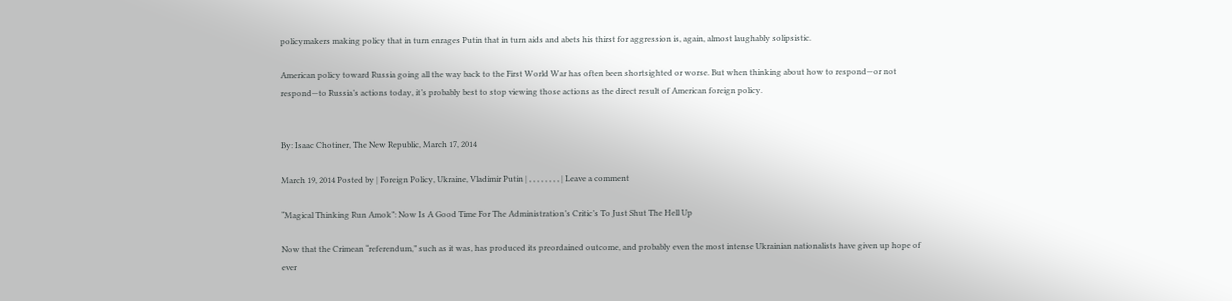policymakers making policy that in turn enrages Putin that in turn aids and abets his thirst for aggression is, again, almost laughably solipsistic.

American policy toward Russia going all the way back to the First World War has often been shortsighted or worse. But when thinking about how to respond—or not respond—to Russia’s actions today, it’s probably best to stop viewing those actions as the direct result of American foreign policy.


By: Isaac Chotiner, The New Republic, March 17, 2014

March 19, 2014 Posted by | Foreign Policy, Ukraine, Vladimir Putin | , , , , , , , , | Leave a comment

“Magical Thinking Run Amok”: Now Is A Good Time For The Administration’s Critic’s To Just Shut The Hell Up

Now that the Crimean “referendum,” such as it was, has produced its preordained outcome, and probably even the most intense Ukrainian nationalists have given up hope of ever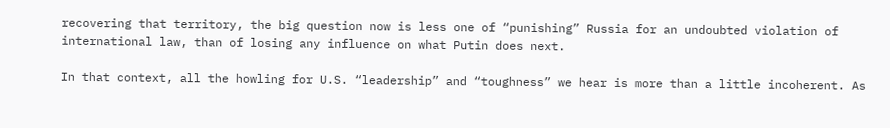recovering that territory, the big question now is less one of “punishing” Russia for an undoubted violation of international law, than of losing any influence on what Putin does next.

In that context, all the howling for U.S. “leadership” and “toughness” we hear is more than a little incoherent. As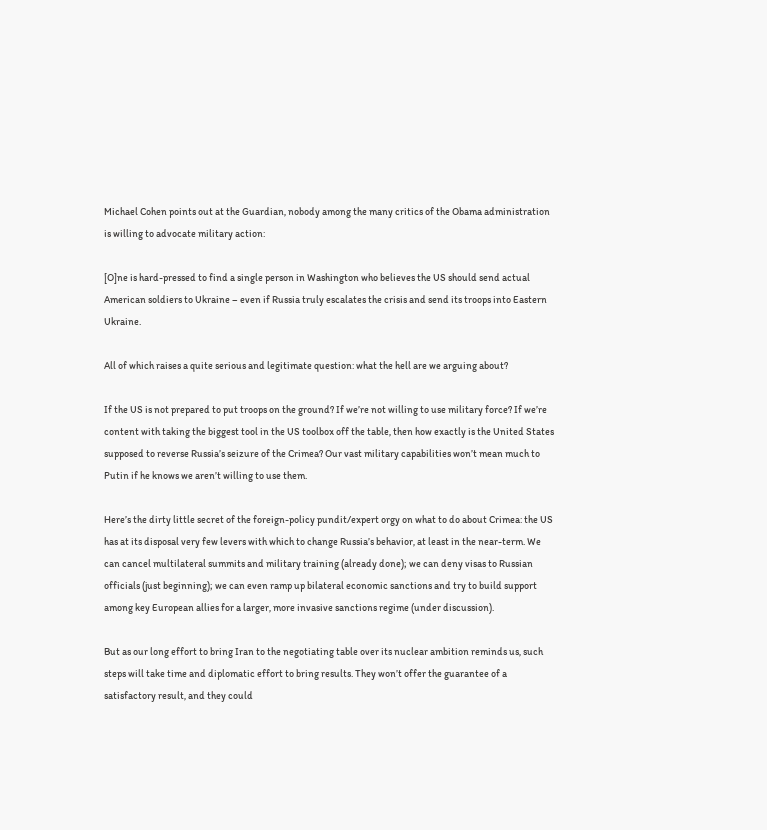Michael Cohen points out at the Guardian, nobody among the many critics of the Obama administration is willing to advocate military action:

[O]ne is hard-pressed to find a single person in Washington who believes the US should send actual American soldiers to Ukraine – even if Russia truly escalates the crisis and send its troops into Eastern Ukraine.

All of which raises a quite serious and legitimate question: what the hell are we arguing about?

If the US is not prepared to put troops on the ground? If we’re not willing to use military force? If we’re content with taking the biggest tool in the US toolbox off the table, then how exactly is the United States supposed to reverse Russia’s seizure of the Crimea? Our vast military capabilities won’t mean much to Putin if he knows we aren’t willing to use them.

Here’s the dirty little secret of the foreign-policy pundit/expert orgy on what to do about Crimea: the US has at its disposal very few levers with which to change Russia’s behavior, at least in the near-term. We can cancel multilateral summits and military training (already done); we can deny visas to Russian officials (just beginning); we can even ramp up bilateral economic sanctions and try to build support among key European allies for a larger, more invasive sanctions regime (under discussion).

But as our long effort to bring Iran to the negotiating table over its nuclear ambition reminds us, such steps will take time and diplomatic effort to bring results. They won’t offer the guarantee of a satisfactory result, and they could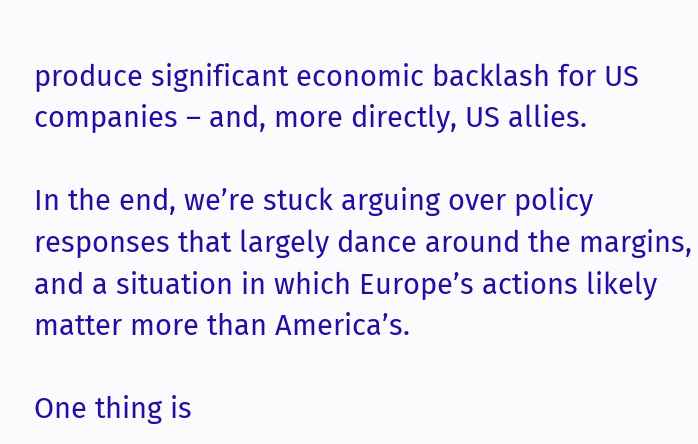produce significant economic backlash for US companies – and, more directly, US allies.

In the end, we’re stuck arguing over policy responses that largely dance around the margins, and a situation in which Europe’s actions likely matter more than America’s.

One thing is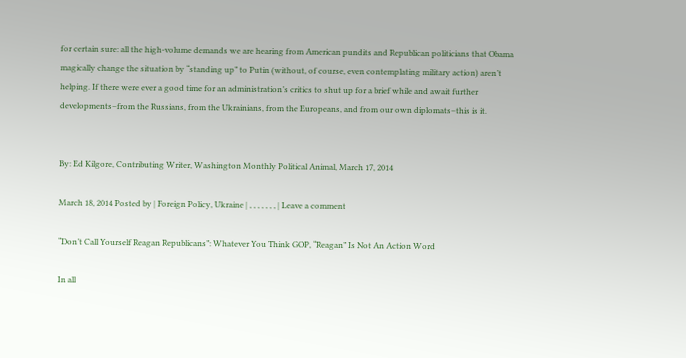for certain sure: all the high-volume demands we are hearing from American pundits and Republican politicians that Obama magically change the situation by “standing up” to Putin (without, of course, even contemplating military action) aren’t helping. If there were ever a good time for an administration’s critics to shut up for a brief while and await further developments–from the Russians, from the Ukrainians, from the Europeans, and from our own diplomats–this is it.


By: Ed Kilgore, Contributing Writer, Washington Monthly Political Animal, March 17, 2014

March 18, 2014 Posted by | Foreign Policy, Ukraine | , , , , , , , | Leave a comment

“Don’t Call Yourself Reagan Republicans”: Whatever You Think GOP, “Reagan” Is Not An Action Word

In all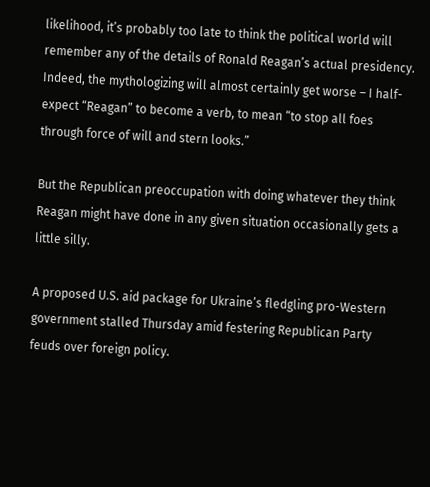likelihood, it’s probably too late to think the political world will remember any of the details of Ronald Reagan’s actual presidency. Indeed, the mythologizing will almost certainly get worse – I half-expect “Reagan” to become a verb, to mean “to stop all foes through force of will and stern looks.”

But the Republican preoccupation with doing whatever they think Reagan might have done in any given situation occasionally gets a little silly.

A proposed U.S. aid package for Ukraine’s fledgling pro-Western government stalled Thursday amid festering Republican Party feuds over foreign policy.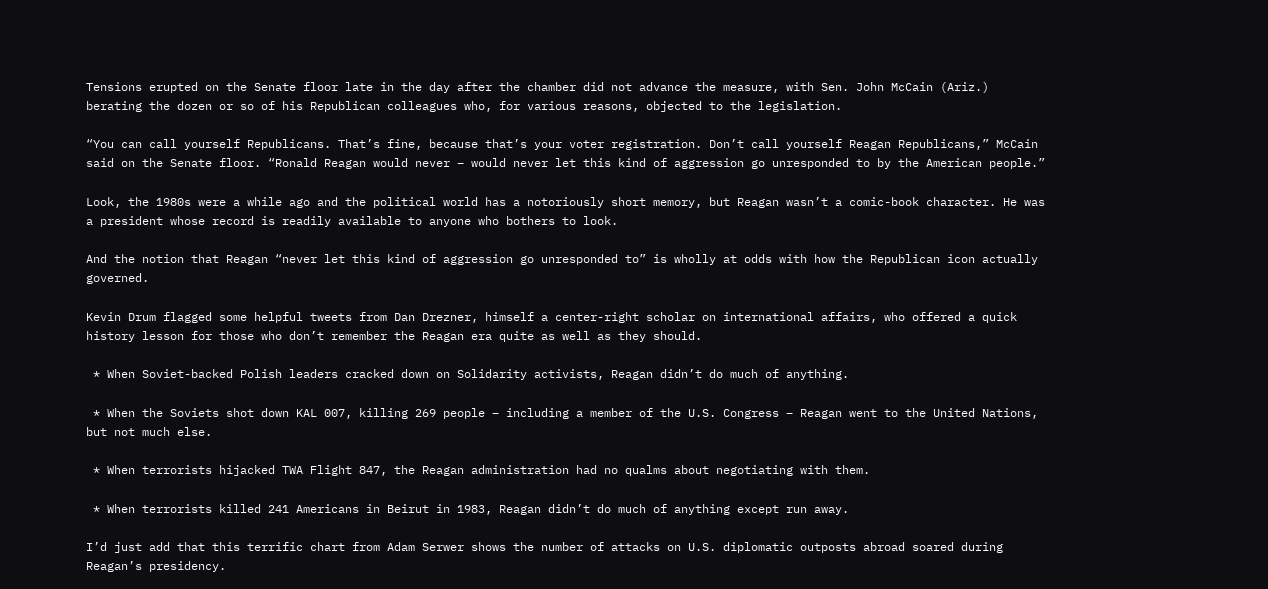Tensions erupted on the Senate floor late in the day after the chamber did not advance the measure, with Sen. John McCain (Ariz.) berating the dozen or so of his Republican colleagues who, for various reasons, objected to the legislation.

“You can call yourself Republicans. That’s fine, because that’s your voter registration. Don’t call yourself Reagan Republicans,” McCain said on the Senate floor. “Ronald Reagan would never – would never let this kind of aggression go unresponded to by the American people.”

Look, the 1980s were a while ago and the political world has a notoriously short memory, but Reagan wasn’t a comic-book character. He was a president whose record is readily available to anyone who bothers to look.

And the notion that Reagan “never let this kind of aggression go unresponded to” is wholly at odds with how the Republican icon actually governed.

Kevin Drum flagged some helpful tweets from Dan Drezner, himself a center-right scholar on international affairs, who offered a quick history lesson for those who don’t remember the Reagan era quite as well as they should.

 * When Soviet-backed Polish leaders cracked down on Solidarity activists, Reagan didn’t do much of anything.

 * When the Soviets shot down KAL 007, killing 269 people – including a member of the U.S. Congress – Reagan went to the United Nations, but not much else.

 * When terrorists hijacked TWA Flight 847, the Reagan administration had no qualms about negotiating with them.

 * When terrorists killed 241 Americans in Beirut in 1983, Reagan didn’t do much of anything except run away.

I’d just add that this terrific chart from Adam Serwer shows the number of attacks on U.S. diplomatic outposts abroad soared during Reagan’s presidency.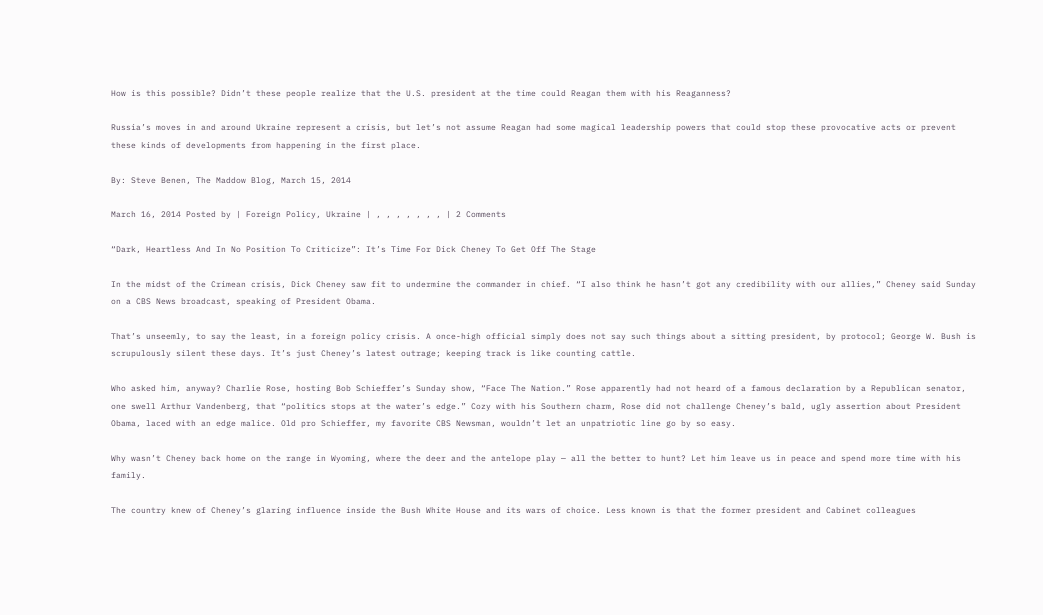How is this possible? Didn’t these people realize that the U.S. president at the time could Reagan them with his Reaganness?

Russia’s moves in and around Ukraine represent a crisis, but let’s not assume Reagan had some magical leadership powers that could stop these provocative acts or prevent these kinds of developments from happening in the first place.

By: Steve Benen, The Maddow Blog, March 15, 2014

March 16, 2014 Posted by | Foreign Policy, Ukraine | , , , , , , , | 2 Comments

“Dark, Heartless And In No Position To Criticize”: It’s Time For Dick Cheney To Get Off The Stage

In the midst of the Crimean crisis, Dick Cheney saw fit to undermine the commander in chief. “I also think he hasn’t got any credibility with our allies,” Cheney said Sunday on a CBS News broadcast, speaking of President Obama.

That’s unseemly, to say the least, in a foreign policy crisis. A once-high official simply does not say such things about a sitting president, by protocol; George W. Bush is scrupulously silent these days. It’s just Cheney’s latest outrage; keeping track is like counting cattle.

Who asked him, anyway? Charlie Rose, hosting Bob Schieffer’s Sunday show, “Face The Nation.” Rose apparently had not heard of a famous declaration by a Republican senator, one swell Arthur Vandenberg, that “politics stops at the water’s edge.” Cozy with his Southern charm, Rose did not challenge Cheney’s bald, ugly assertion about President Obama, laced with an edge malice. Old pro Schieffer, my favorite CBS Newsman, wouldn’t let an unpatriotic line go by so easy.

Why wasn’t Cheney back home on the range in Wyoming, where the deer and the antelope play — all the better to hunt? Let him leave us in peace and spend more time with his family.

The country knew of Cheney’s glaring influence inside the Bush White House and its wars of choice. Less known is that the former president and Cabinet colleagues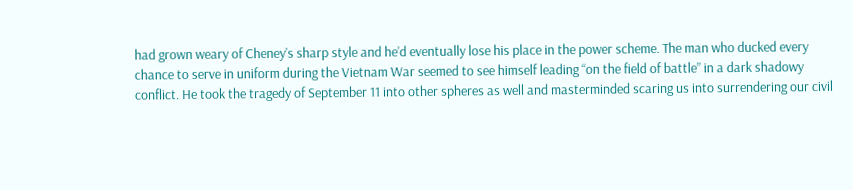had grown weary of Cheney’s sharp style and he’d eventually lose his place in the power scheme. The man who ducked every chance to serve in uniform during the Vietnam War seemed to see himself leading “on the field of battle” in a dark shadowy conflict. He took the tragedy of September 11 into other spheres as well and masterminded scaring us into surrendering our civil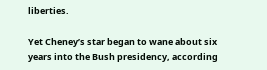liberties.

Yet Cheney’s star began to wane about six years into the Bush presidency, according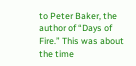to Peter Baker, the author of “Days of Fire.” This was about the time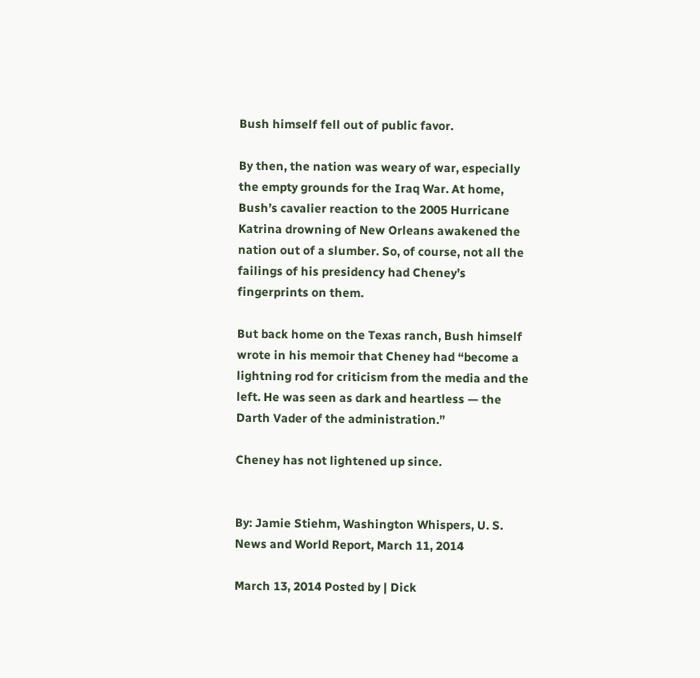Bush himself fell out of public favor.

By then, the nation was weary of war, especially the empty grounds for the Iraq War. At home, Bush’s cavalier reaction to the 2005 Hurricane Katrina drowning of New Orleans awakened the nation out of a slumber. So, of course, not all the failings of his presidency had Cheney’s fingerprints on them.

But back home on the Texas ranch, Bush himself wrote in his memoir that Cheney had “become a lightning rod for criticism from the media and the left. He was seen as dark and heartless — the Darth Vader of the administration.”

Cheney has not lightened up since.


By: Jamie Stiehm, Washington Whispers, U. S. News and World Report, March 11, 2014

March 13, 2014 Posted by | Dick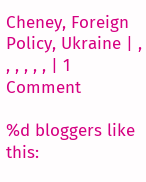Cheney, Foreign Policy, Ukraine | , , , , , , | 1 Comment

%d bloggers like this: